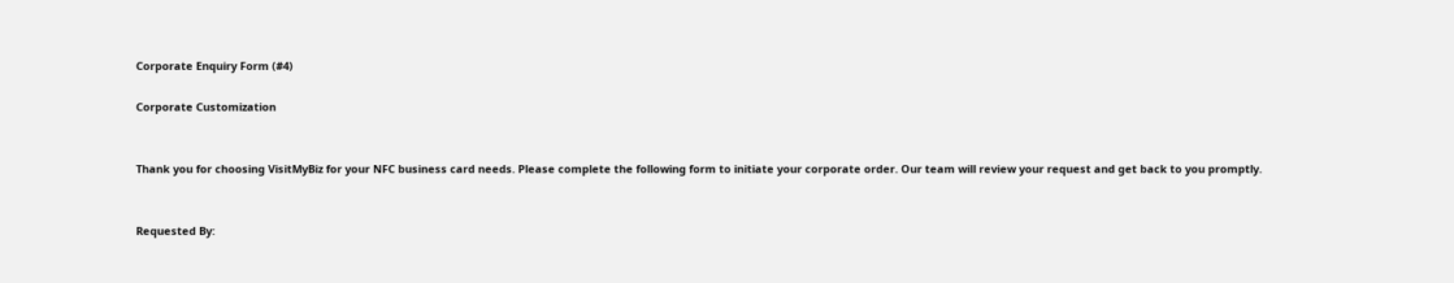Corporate Enquiry Form (#4)

Corporate Customization


Thank you for choosing VisitMyBiz for your NFC business card needs. Please complete the following form to initiate your corporate order. Our team will review your request and get back to you promptly.


Requested By: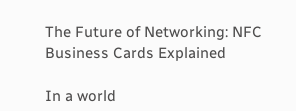The Future of Networking: NFC Business Cards Explained

In a world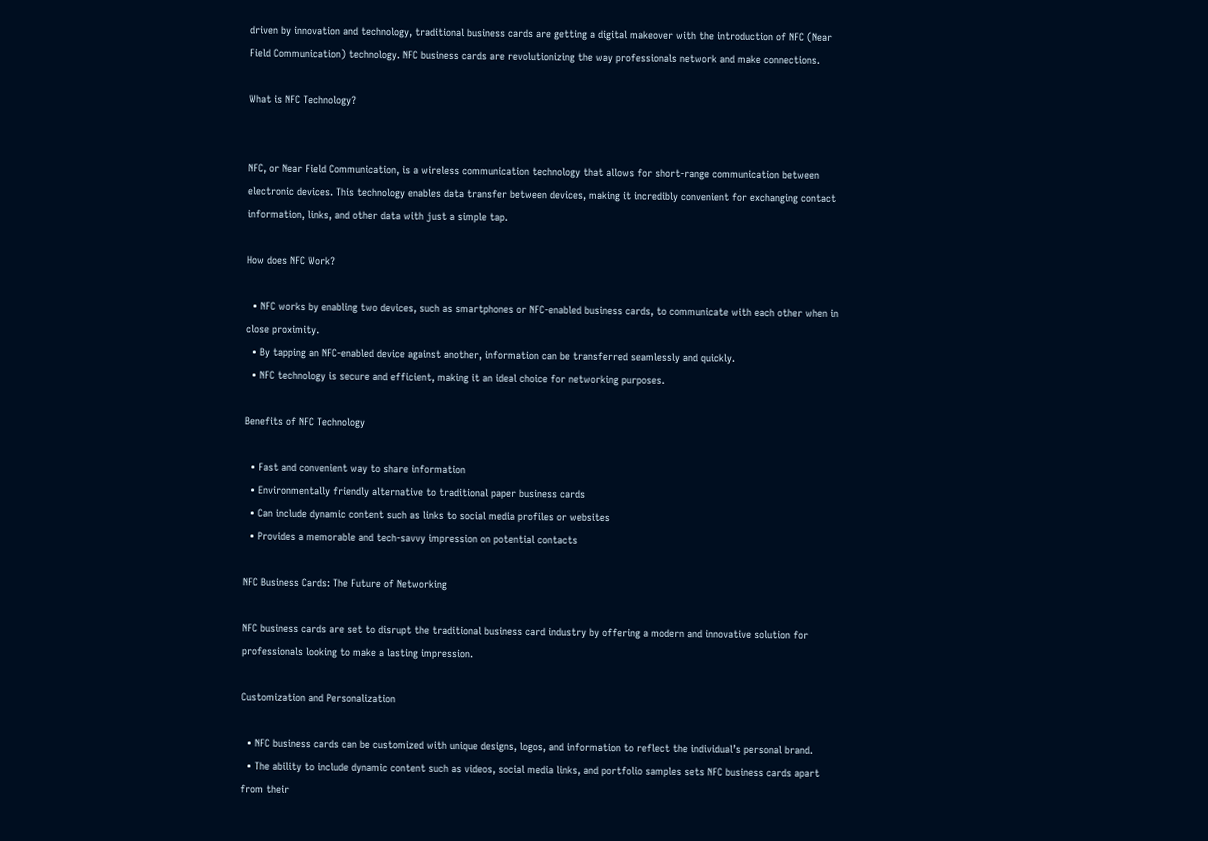driven by innovation and technology, traditional business cards are getting a digital makeover with the introduction of NFC (Near Field Communication) technology. NFC business cards are revolutionizing the way professionals network and make connections.

What is NFC Technology?


NFC, or Near Field Communication, is a wireless communication technology that allows for short-range communication between electronic devices. This technology enables data transfer between devices, making it incredibly convenient for exchanging contact information, links, and other data with just a simple tap.

How does NFC Work?

  • NFC works by enabling two devices, such as smartphones or NFC-enabled business cards, to communicate with each other when in close proximity.
  • By tapping an NFC-enabled device against another, information can be transferred seamlessly and quickly.
  • NFC technology is secure and efficient, making it an ideal choice for networking purposes.

Benefits of NFC Technology

  • Fast and convenient way to share information
  • Environmentally friendly alternative to traditional paper business cards
  • Can include dynamic content such as links to social media profiles or websites
  • Provides a memorable and tech-savvy impression on potential contacts

NFC Business Cards: The Future of Networking

NFC business cards are set to disrupt the traditional business card industry by offering a modern and innovative solution for professionals looking to make a lasting impression.

Customization and Personalization

  • NFC business cards can be customized with unique designs, logos, and information to reflect the individual’s personal brand.
  • The ability to include dynamic content such as videos, social media links, and portfolio samples sets NFC business cards apart from their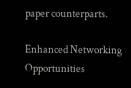paper counterparts.

Enhanced Networking Opportunities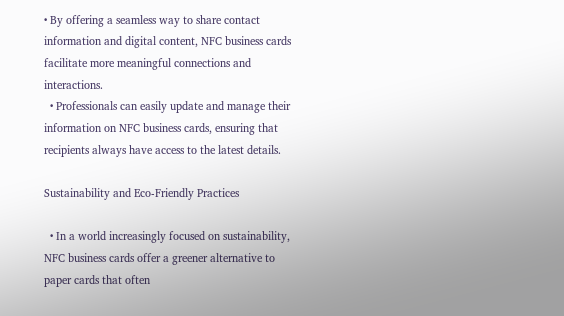• By offering a seamless way to share contact information and digital content, NFC business cards facilitate more meaningful connections and interactions.
  • Professionals can easily update and manage their information on NFC business cards, ensuring that recipients always have access to the latest details.

Sustainability and Eco-Friendly Practices

  • In a world increasingly focused on sustainability, NFC business cards offer a greener alternative to paper cards that often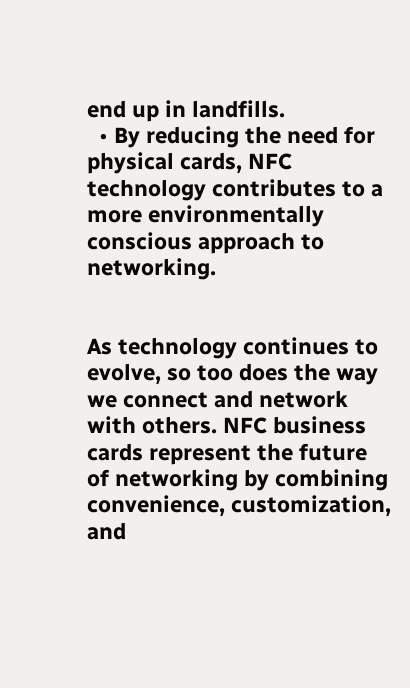end up in landfills.
  • By reducing the need for physical cards, NFC technology contributes to a more environmentally conscious approach to networking.


As technology continues to evolve, so too does the way we connect and network with others. NFC business cards represent the future of networking by combining convenience, customization, and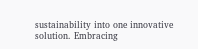sustainability into one innovative solution. Embracing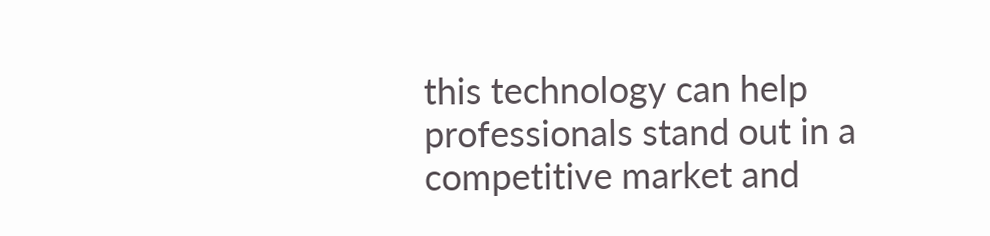this technology can help professionals stand out in a competitive market and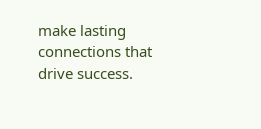make lasting connections that drive success.